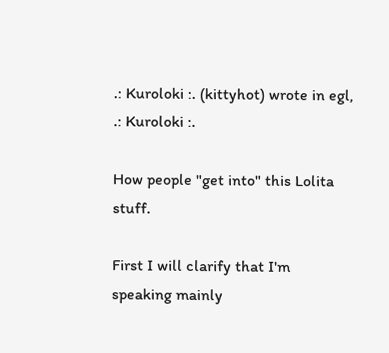.: Kuroloki :. (kittyhot) wrote in egl,
.: Kuroloki :.

How people "get into" this Lolita stuff.

First I will clarify that I'm speaking mainly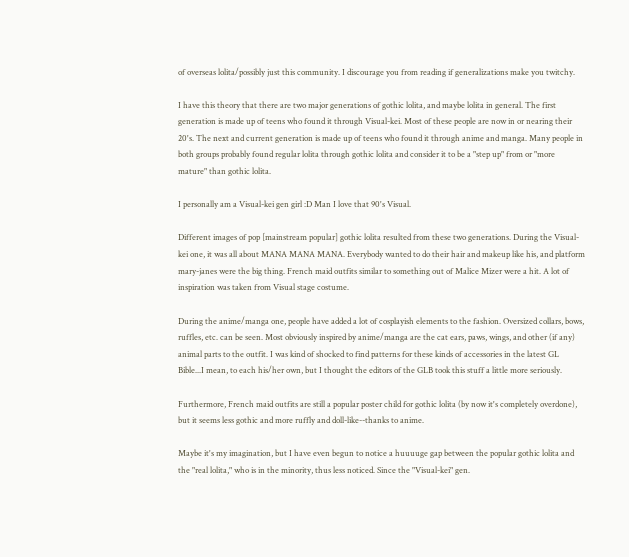of overseas lolita/possibly just this community. I discourage you from reading if generalizations make you twitchy.

I have this theory that there are two major generations of gothic lolita, and maybe lolita in general. The first generation is made up of teens who found it through Visual-kei. Most of these people are now in or nearing their 20's. The next and current generation is made up of teens who found it through anime and manga. Many people in both groups probably found regular lolita through gothic lolita and consider it to be a "step up" from or "more mature" than gothic lolita.

I personally am a Visual-kei gen girl :D Man I love that 90's Visual.

Different images of pop [mainstream popular] gothic lolita resulted from these two generations. During the Visual-kei one, it was all about MANA MANA MANA. Everybody wanted to do their hair and makeup like his, and platform mary-janes were the big thing. French maid outfits similar to something out of Malice Mizer were a hit. A lot of inspiration was taken from Visual stage costume.

During the anime/manga one, people have added a lot of cosplayish elements to the fashion. Oversized collars, bows, ruffles, etc. can be seen. Most obviously inspired by anime/manga are the cat ears, paws, wings, and other (if any) animal parts to the outfit. I was kind of shocked to find patterns for these kinds of accessories in the latest GL Bible...I mean, to each his/her own, but I thought the editors of the GLB took this stuff a little more seriously.

Furthermore, French maid outfits are still a popular poster child for gothic lolita (by now it's completely overdone), but it seems less gothic and more ruffly and doll-like--thanks to anime.

Maybe it's my imagination, but I have even begun to notice a huuuuge gap between the popular gothic lolita and the "real lolita," who is in the minority, thus less noticed. Since the "Visual-kei" gen.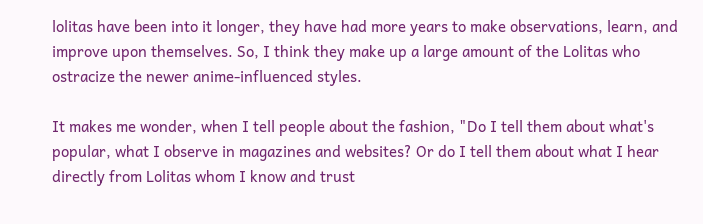lolitas have been into it longer, they have had more years to make observations, learn, and improve upon themselves. So, I think they make up a large amount of the Lolitas who ostracize the newer anime-influenced styles.

It makes me wonder, when I tell people about the fashion, "Do I tell them about what's popular, what I observe in magazines and websites? Or do I tell them about what I hear directly from Lolitas whom I know and trust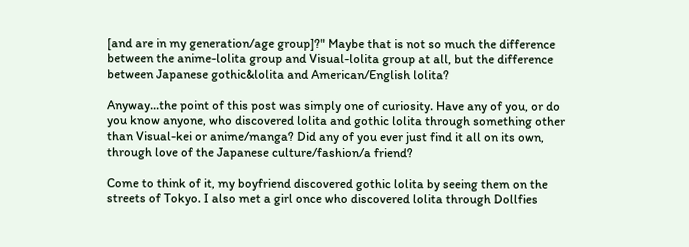[and are in my generation/age group]?" Maybe that is not so much the difference between the anime-lolita group and Visual-lolita group at all, but the difference between Japanese gothic&lolita and American/English lolita?

Anyway...the point of this post was simply one of curiosity. Have any of you, or do you know anyone, who discovered lolita and gothic lolita through something other than Visual-kei or anime/manga? Did any of you ever just find it all on its own, through love of the Japanese culture/fashion/a friend?

Come to think of it, my boyfriend discovered gothic lolita by seeing them on the streets of Tokyo. I also met a girl once who discovered lolita through Dollfies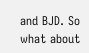and BJD. So what about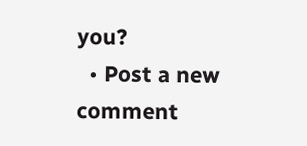you?
  • Post a new comment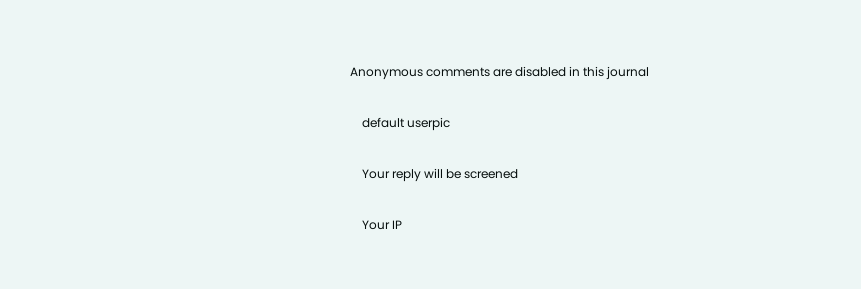Anonymous comments are disabled in this journal

    default userpic

    Your reply will be screened

    Your IP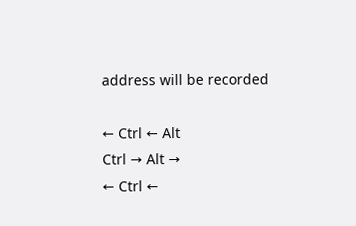address will be recorded

← Ctrl ← Alt
Ctrl → Alt →
← Ctrl ←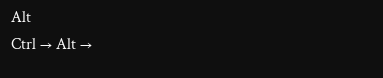Alt
Ctrl → Alt →